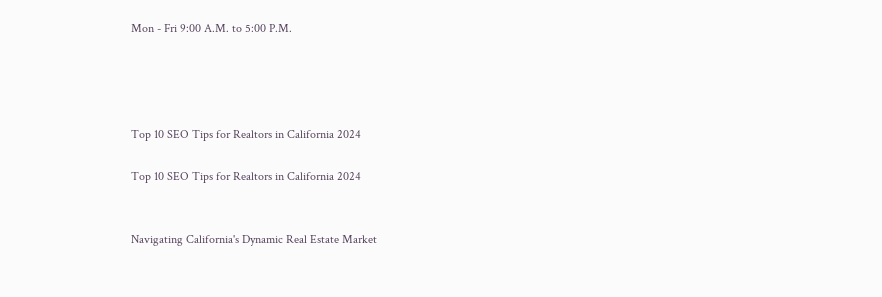Mon - Fri 9:00 A.M. to 5:00 P.M.




Top 10 SEO Tips for Realtors in California 2024

Top 10 SEO Tips for Realtors in California 2024


Navigating California's Dynamic Real Estate Market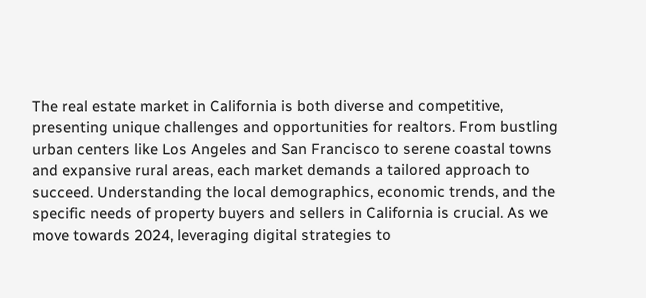The real estate market in California is both diverse and competitive, presenting unique challenges and opportunities for realtors. From bustling urban centers like Los Angeles and San Francisco to serene coastal towns and expansive rural areas, each market demands a tailored approach to succeed. Understanding the local demographics, economic trends, and the specific needs of property buyers and sellers in California is crucial. As we move towards 2024, leveraging digital strategies to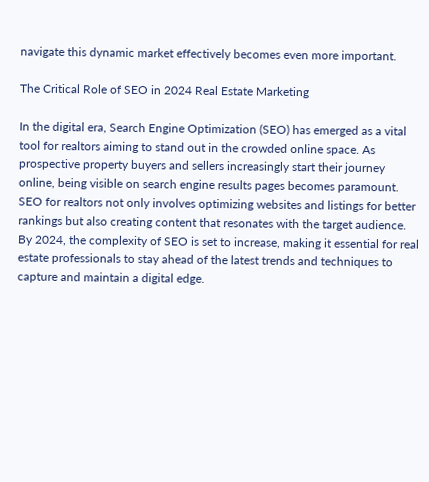navigate this dynamic market effectively becomes even more important.

The Critical Role of SEO in 2024 Real Estate Marketing

In the digital era, Search Engine Optimization (SEO) has emerged as a vital tool for realtors aiming to stand out in the crowded online space. As prospective property buyers and sellers increasingly start their journey online, being visible on search engine results pages becomes paramount. SEO for realtors not only involves optimizing websites and listings for better rankings but also creating content that resonates with the target audience. By 2024, the complexity of SEO is set to increase, making it essential for real estate professionals to stay ahead of the latest trends and techniques to capture and maintain a digital edge.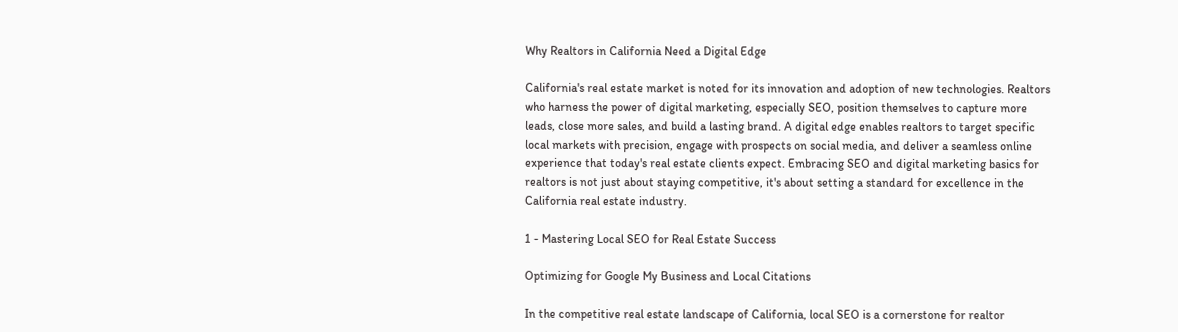Why Realtors in California Need a Digital Edge

California's real estate market is noted for its innovation and adoption of new technologies. Realtors who harness the power of digital marketing, especially SEO, position themselves to capture more leads, close more sales, and build a lasting brand. A digital edge enables realtors to target specific local markets with precision, engage with prospects on social media, and deliver a seamless online experience that today's real estate clients expect. Embracing SEO and digital marketing basics for realtors is not just about staying competitive, it's about setting a standard for excellence in the California real estate industry.

1 - Mastering Local SEO for Real Estate Success

Optimizing for Google My Business and Local Citations

In the competitive real estate landscape of California, local SEO is a cornerstone for realtor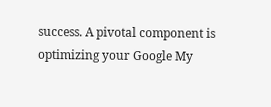success. A pivotal component is optimizing your Google My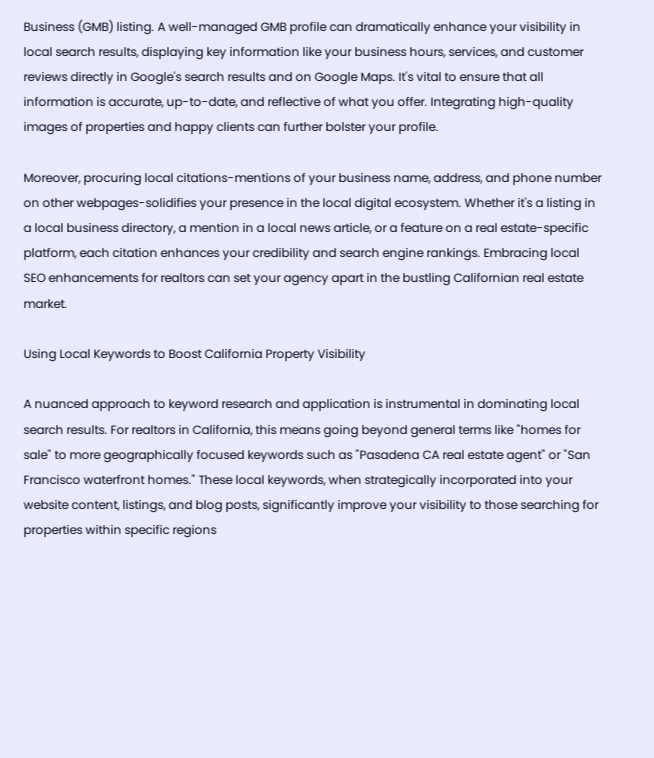Business (GMB) listing. A well-managed GMB profile can dramatically enhance your visibility in local search results, displaying key information like your business hours, services, and customer reviews directly in Google's search results and on Google Maps. It's vital to ensure that all information is accurate, up-to-date, and reflective of what you offer. Integrating high-quality images of properties and happy clients can further bolster your profile.

Moreover, procuring local citations-mentions of your business name, address, and phone number on other webpages-solidifies your presence in the local digital ecosystem. Whether it's a listing in a local business directory, a mention in a local news article, or a feature on a real estate-specific platform, each citation enhances your credibility and search engine rankings. Embracing local SEO enhancements for realtors can set your agency apart in the bustling Californian real estate market.

Using Local Keywords to Boost California Property Visibility

A nuanced approach to keyword research and application is instrumental in dominating local search results. For realtors in California, this means going beyond general terms like "homes for sale" to more geographically focused keywords such as "Pasadena CA real estate agent" or "San Francisco waterfront homes." These local keywords, when strategically incorporated into your website content, listings, and blog posts, significantly improve your visibility to those searching for properties within specific regions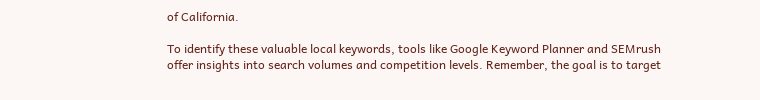of California.

To identify these valuable local keywords, tools like Google Keyword Planner and SEMrush offer insights into search volumes and competition levels. Remember, the goal is to target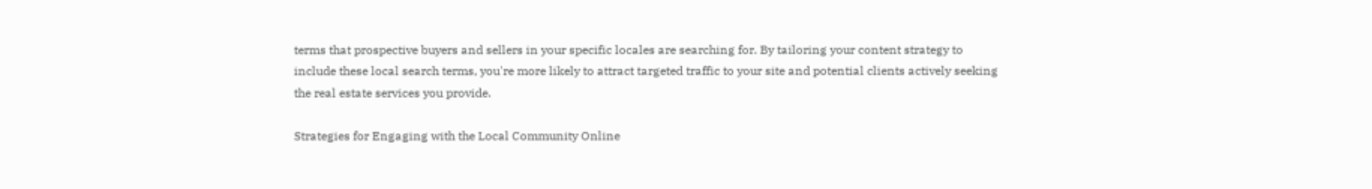terms that prospective buyers and sellers in your specific locales are searching for. By tailoring your content strategy to include these local search terms, you're more likely to attract targeted traffic to your site and potential clients actively seeking the real estate services you provide.

Strategies for Engaging with the Local Community Online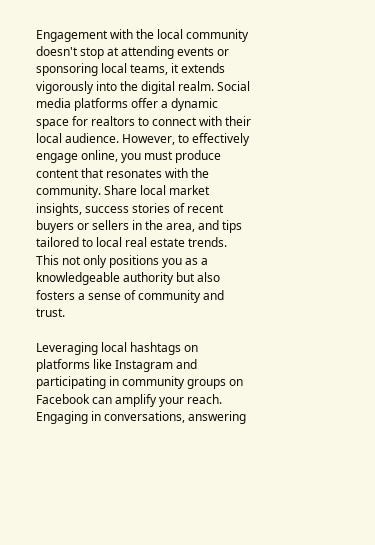Engagement with the local community doesn't stop at attending events or sponsoring local teams, it extends vigorously into the digital realm. Social media platforms offer a dynamic space for realtors to connect with their local audience. However, to effectively engage online, you must produce content that resonates with the community. Share local market insights, success stories of recent buyers or sellers in the area, and tips tailored to local real estate trends. This not only positions you as a knowledgeable authority but also fosters a sense of community and trust.

Leveraging local hashtags on platforms like Instagram and participating in community groups on Facebook can amplify your reach. Engaging in conversations, answering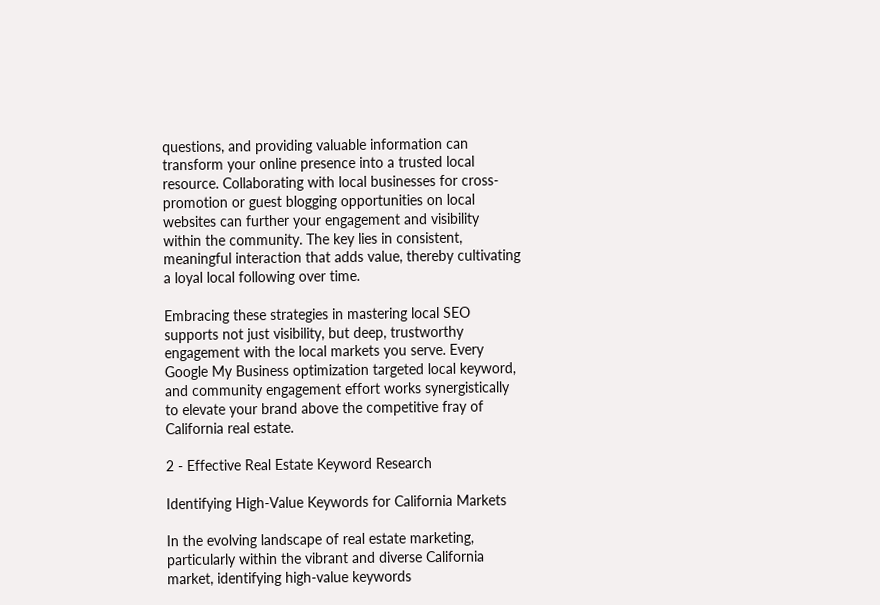questions, and providing valuable information can transform your online presence into a trusted local resource. Collaborating with local businesses for cross-promotion or guest blogging opportunities on local websites can further your engagement and visibility within the community. The key lies in consistent, meaningful interaction that adds value, thereby cultivating a loyal local following over time.

Embracing these strategies in mastering local SEO supports not just visibility, but deep, trustworthy engagement with the local markets you serve. Every Google My Business optimization targeted local keyword, and community engagement effort works synergistically to elevate your brand above the competitive fray of California real estate.

2 - Effective Real Estate Keyword Research

Identifying High-Value Keywords for California Markets

In the evolving landscape of real estate marketing, particularly within the vibrant and diverse California market, identifying high-value keywords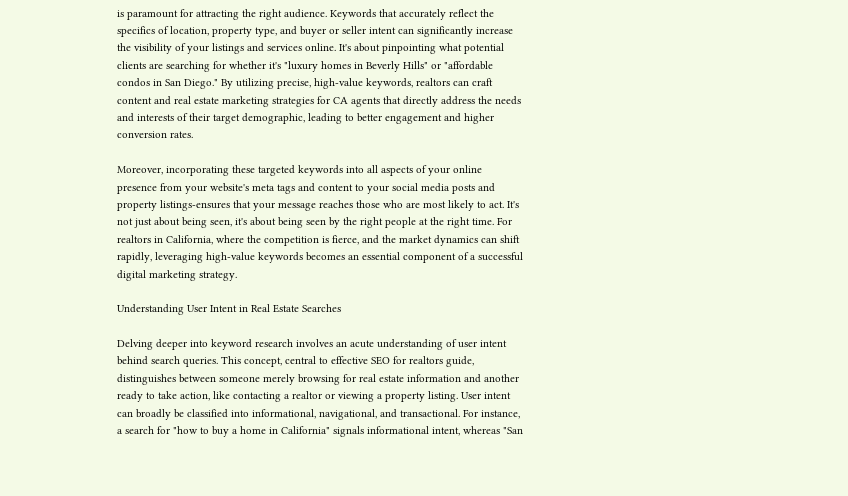is paramount for attracting the right audience. Keywords that accurately reflect the specifics of location, property type, and buyer or seller intent can significantly increase the visibility of your listings and services online. It's about pinpointing what potential clients are searching for whether it's "luxury homes in Beverly Hills" or "affordable condos in San Diego." By utilizing precise, high-value keywords, realtors can craft content and real estate marketing strategies for CA agents that directly address the needs and interests of their target demographic, leading to better engagement and higher conversion rates.

Moreover, incorporating these targeted keywords into all aspects of your online presence from your website's meta tags and content to your social media posts and property listings-ensures that your message reaches those who are most likely to act. It's not just about being seen, it's about being seen by the right people at the right time. For realtors in California, where the competition is fierce, and the market dynamics can shift rapidly, leveraging high-value keywords becomes an essential component of a successful digital marketing strategy.

Understanding User Intent in Real Estate Searches

Delving deeper into keyword research involves an acute understanding of user intent behind search queries. This concept, central to effective SEO for realtors guide, distinguishes between someone merely browsing for real estate information and another ready to take action, like contacting a realtor or viewing a property listing. User intent can broadly be classified into informational, navigational, and transactional. For instance, a search for "how to buy a home in California" signals informational intent, whereas "San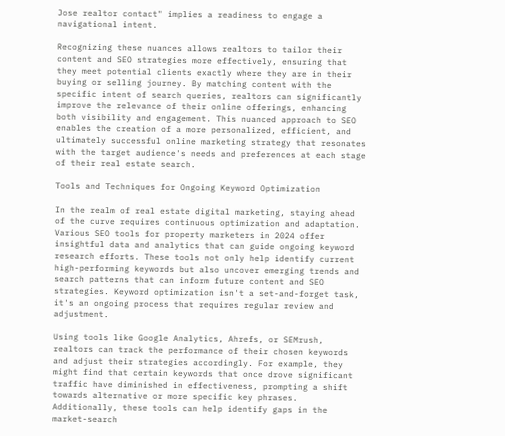Jose realtor contact" implies a readiness to engage a navigational intent.

Recognizing these nuances allows realtors to tailor their content and SEO strategies more effectively, ensuring that they meet potential clients exactly where they are in their buying or selling journey. By matching content with the specific intent of search queries, realtors can significantly improve the relevance of their online offerings, enhancing both visibility and engagement. This nuanced approach to SEO enables the creation of a more personalized, efficient, and ultimately successful online marketing strategy that resonates with the target audience's needs and preferences at each stage of their real estate search.

Tools and Techniques for Ongoing Keyword Optimization

In the realm of real estate digital marketing, staying ahead of the curve requires continuous optimization and adaptation. Various SEO tools for property marketers in 2024 offer insightful data and analytics that can guide ongoing keyword research efforts. These tools not only help identify current high-performing keywords but also uncover emerging trends and search patterns that can inform future content and SEO strategies. Keyword optimization isn't a set-and-forget task, it's an ongoing process that requires regular review and adjustment.

Using tools like Google Analytics, Ahrefs, or SEMrush, realtors can track the performance of their chosen keywords and adjust their strategies accordingly. For example, they might find that certain keywords that once drove significant traffic have diminished in effectiveness, prompting a shift towards alternative or more specific key phrases. Additionally, these tools can help identify gaps in the market-search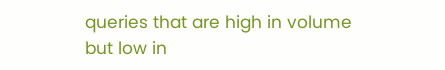queries that are high in volume but low in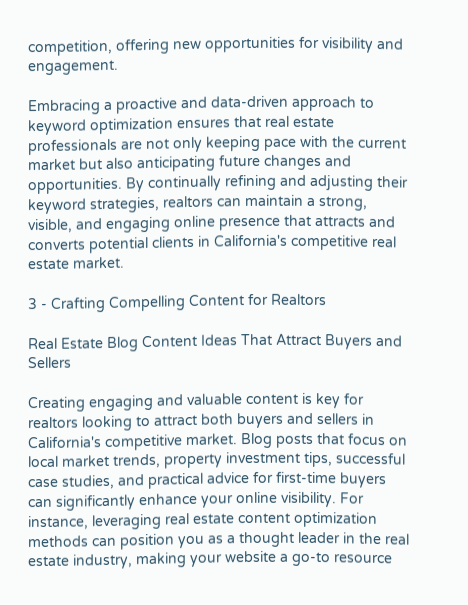competition, offering new opportunities for visibility and engagement.

Embracing a proactive and data-driven approach to keyword optimization ensures that real estate professionals are not only keeping pace with the current market but also anticipating future changes and opportunities. By continually refining and adjusting their keyword strategies, realtors can maintain a strong, visible, and engaging online presence that attracts and converts potential clients in California's competitive real estate market.

3 - Crafting Compelling Content for Realtors

Real Estate Blog Content Ideas That Attract Buyers and Sellers

Creating engaging and valuable content is key for realtors looking to attract both buyers and sellers in California's competitive market. Blog posts that focus on local market trends, property investment tips, successful case studies, and practical advice for first-time buyers can significantly enhance your online visibility. For instance, leveraging real estate content optimization methods can position you as a thought leader in the real estate industry, making your website a go-to resource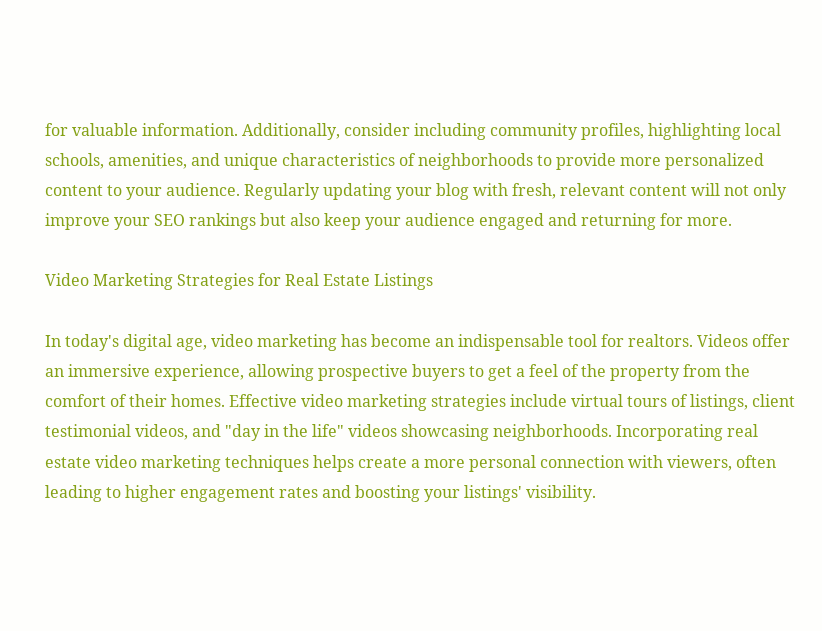for valuable information. Additionally, consider including community profiles, highlighting local schools, amenities, and unique characteristics of neighborhoods to provide more personalized content to your audience. Regularly updating your blog with fresh, relevant content will not only improve your SEO rankings but also keep your audience engaged and returning for more.

Video Marketing Strategies for Real Estate Listings

In today's digital age, video marketing has become an indispensable tool for realtors. Videos offer an immersive experience, allowing prospective buyers to get a feel of the property from the comfort of their homes. Effective video marketing strategies include virtual tours of listings, client testimonial videos, and "day in the life" videos showcasing neighborhoods. Incorporating real estate video marketing techniques helps create a more personal connection with viewers, often leading to higher engagement rates and boosting your listings' visibility.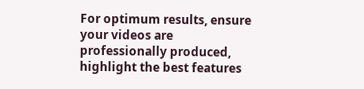For optimum results, ensure your videos are professionally produced, highlight the best features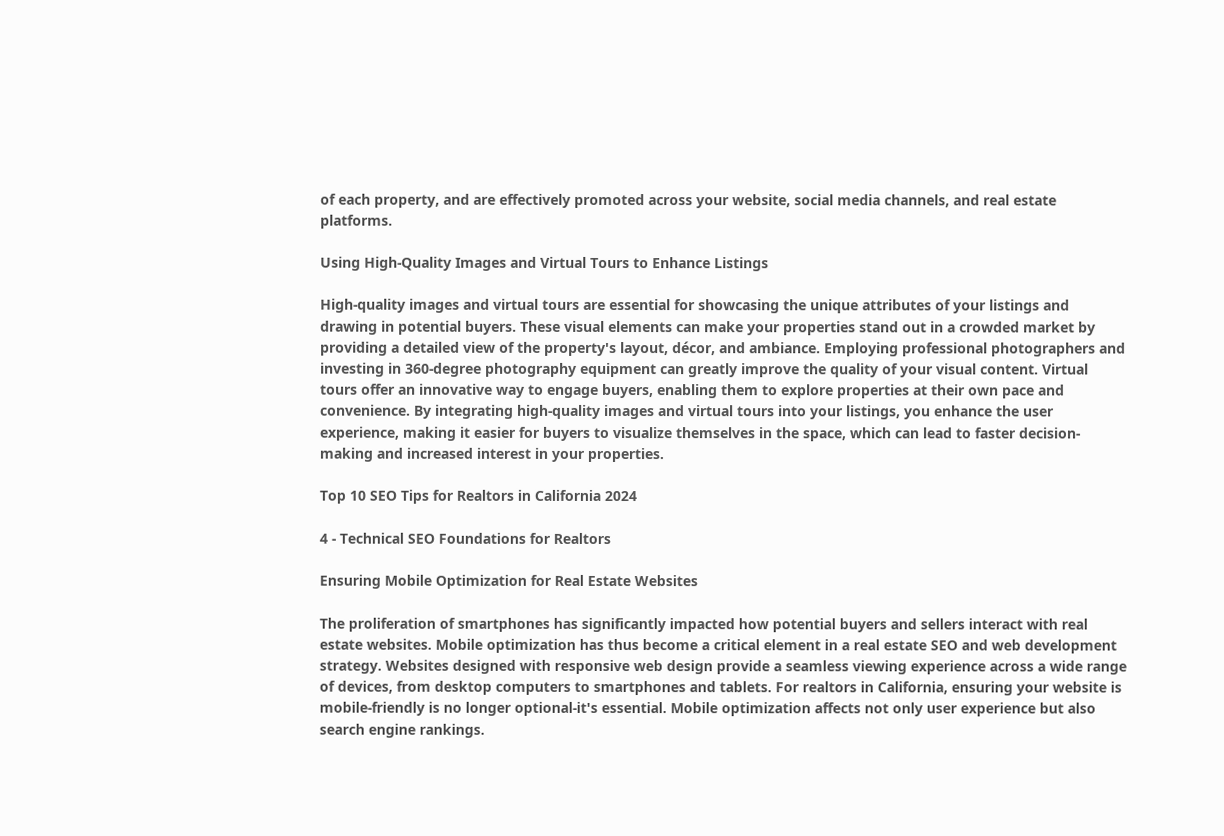of each property, and are effectively promoted across your website, social media channels, and real estate platforms.

Using High-Quality Images and Virtual Tours to Enhance Listings

High-quality images and virtual tours are essential for showcasing the unique attributes of your listings and drawing in potential buyers. These visual elements can make your properties stand out in a crowded market by providing a detailed view of the property's layout, décor, and ambiance. Employing professional photographers and investing in 360-degree photography equipment can greatly improve the quality of your visual content. Virtual tours offer an innovative way to engage buyers, enabling them to explore properties at their own pace and convenience. By integrating high-quality images and virtual tours into your listings, you enhance the user experience, making it easier for buyers to visualize themselves in the space, which can lead to faster decision-making and increased interest in your properties.

Top 10 SEO Tips for Realtors in California 2024

4 - Technical SEO Foundations for Realtors

Ensuring Mobile Optimization for Real Estate Websites

The proliferation of smartphones has significantly impacted how potential buyers and sellers interact with real estate websites. Mobile optimization has thus become a critical element in a real estate SEO and web development strategy. Websites designed with responsive web design provide a seamless viewing experience across a wide range of devices, from desktop computers to smartphones and tablets. For realtors in California, ensuring your website is mobile-friendly is no longer optional-it's essential. Mobile optimization affects not only user experience but also search engine rankings.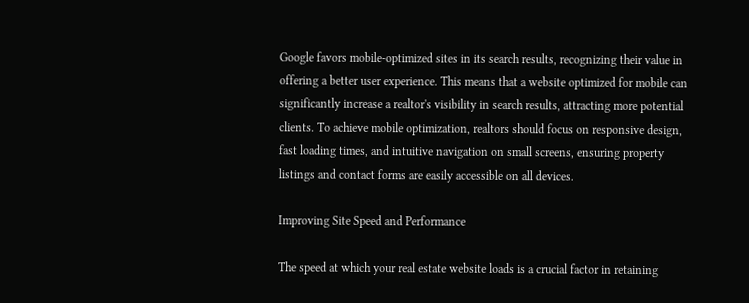Google favors mobile-optimized sites in its search results, recognizing their value in offering a better user experience. This means that a website optimized for mobile can significantly increase a realtor's visibility in search results, attracting more potential clients. To achieve mobile optimization, realtors should focus on responsive design, fast loading times, and intuitive navigation on small screens, ensuring property listings and contact forms are easily accessible on all devices.

Improving Site Speed and Performance

The speed at which your real estate website loads is a crucial factor in retaining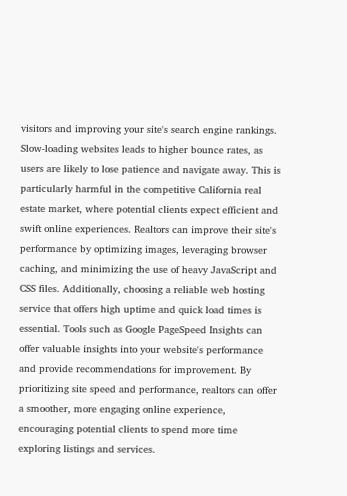visitors and improving your site's search engine rankings. Slow-loading websites leads to higher bounce rates, as users are likely to lose patience and navigate away. This is particularly harmful in the competitive California real estate market, where potential clients expect efficient and swift online experiences. Realtors can improve their site's performance by optimizing images, leveraging browser caching, and minimizing the use of heavy JavaScript and CSS files. Additionally, choosing a reliable web hosting service that offers high uptime and quick load times is essential. Tools such as Google PageSpeed Insights can offer valuable insights into your website's performance and provide recommendations for improvement. By prioritizing site speed and performance, realtors can offer a smoother, more engaging online experience, encouraging potential clients to spend more time exploring listings and services.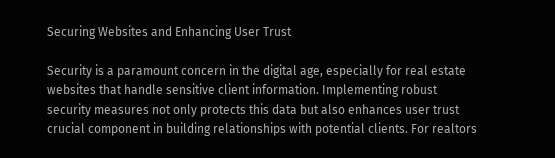Securing Websites and Enhancing User Trust

Security is a paramount concern in the digital age, especially for real estate websites that handle sensitive client information. Implementing robust security measures not only protects this data but also enhances user trust crucial component in building relationships with potential clients. For realtors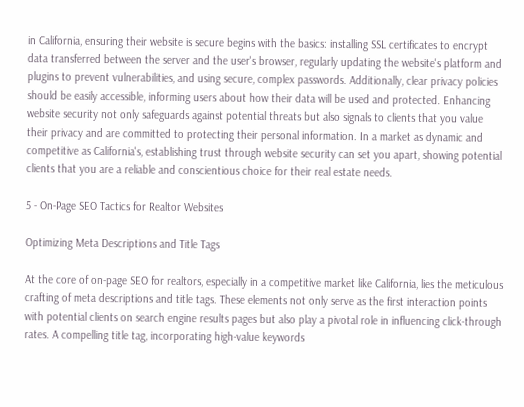in California, ensuring their website is secure begins with the basics: installing SSL certificates to encrypt data transferred between the server and the user's browser, regularly updating the website's platform and plugins to prevent vulnerabilities, and using secure, complex passwords. Additionally, clear privacy policies should be easily accessible, informing users about how their data will be used and protected. Enhancing website security not only safeguards against potential threats but also signals to clients that you value their privacy and are committed to protecting their personal information. In a market as dynamic and competitive as California's, establishing trust through website security can set you apart, showing potential clients that you are a reliable and conscientious choice for their real estate needs.

5 - On-Page SEO Tactics for Realtor Websites

Optimizing Meta Descriptions and Title Tags

At the core of on-page SEO for realtors, especially in a competitive market like California, lies the meticulous crafting of meta descriptions and title tags. These elements not only serve as the first interaction points with potential clients on search engine results pages but also play a pivotal role in influencing click-through rates. A compelling title tag, incorporating high-value keywords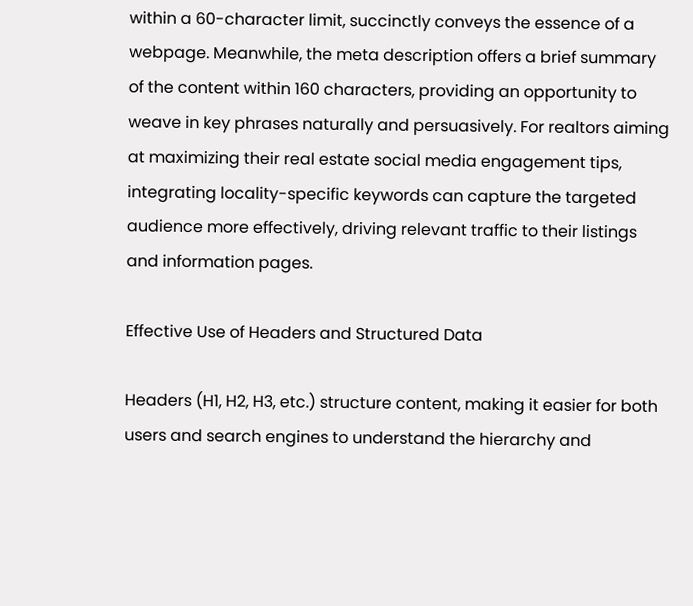within a 60-character limit, succinctly conveys the essence of a webpage. Meanwhile, the meta description offers a brief summary of the content within 160 characters, providing an opportunity to weave in key phrases naturally and persuasively. For realtors aiming at maximizing their real estate social media engagement tips, integrating locality-specific keywords can capture the targeted audience more effectively, driving relevant traffic to their listings and information pages.

Effective Use of Headers and Structured Data

Headers (H1, H2, H3, etc.) structure content, making it easier for both users and search engines to understand the hierarchy and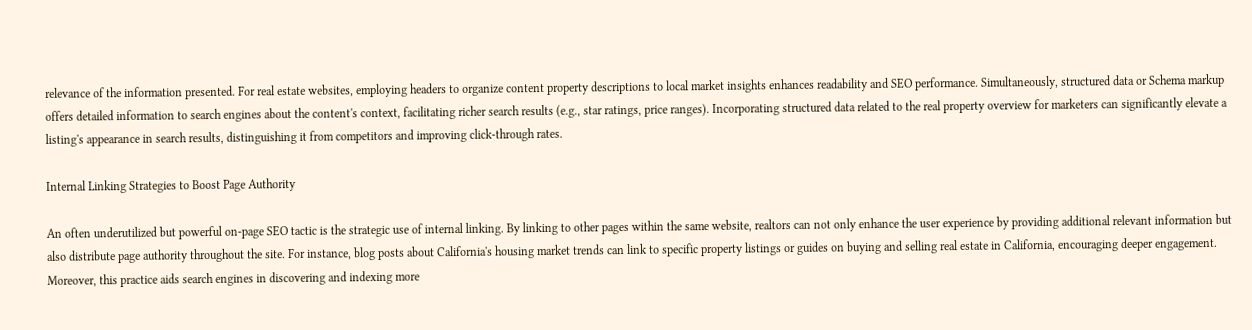relevance of the information presented. For real estate websites, employing headers to organize content property descriptions to local market insights enhances readability and SEO performance. Simultaneously, structured data or Schema markup offers detailed information to search engines about the content's context, facilitating richer search results (e.g., star ratings, price ranges). Incorporating structured data related to the real property overview for marketers can significantly elevate a listing's appearance in search results, distinguishing it from competitors and improving click-through rates.

Internal Linking Strategies to Boost Page Authority

An often underutilized but powerful on-page SEO tactic is the strategic use of internal linking. By linking to other pages within the same website, realtors can not only enhance the user experience by providing additional relevant information but also distribute page authority throughout the site. For instance, blog posts about California's housing market trends can link to specific property listings or guides on buying and selling real estate in California, encouraging deeper engagement. Moreover, this practice aids search engines in discovering and indexing more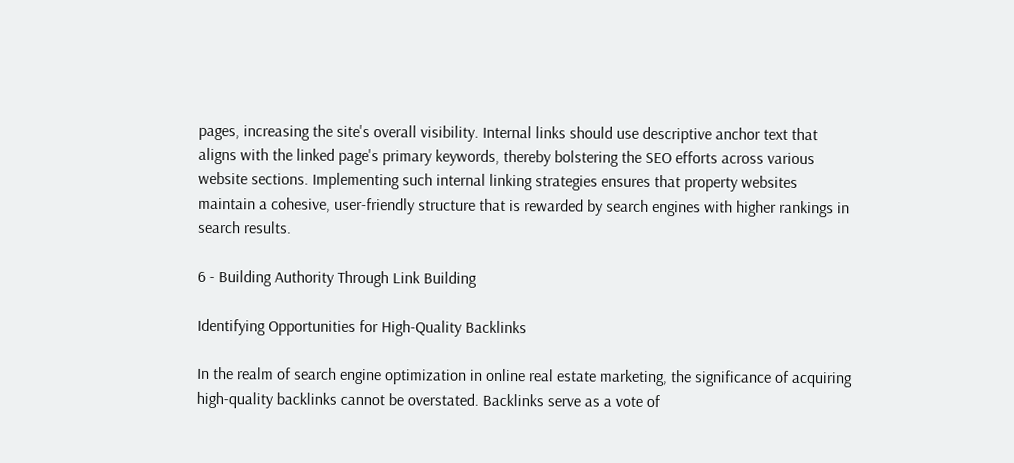pages, increasing the site's overall visibility. Internal links should use descriptive anchor text that aligns with the linked page's primary keywords, thereby bolstering the SEO efforts across various website sections. Implementing such internal linking strategies ensures that property websites maintain a cohesive, user-friendly structure that is rewarded by search engines with higher rankings in search results.

6 - Building Authority Through Link Building

Identifying Opportunities for High-Quality Backlinks

In the realm of search engine optimization in online real estate marketing, the significance of acquiring high-quality backlinks cannot be overstated. Backlinks serve as a vote of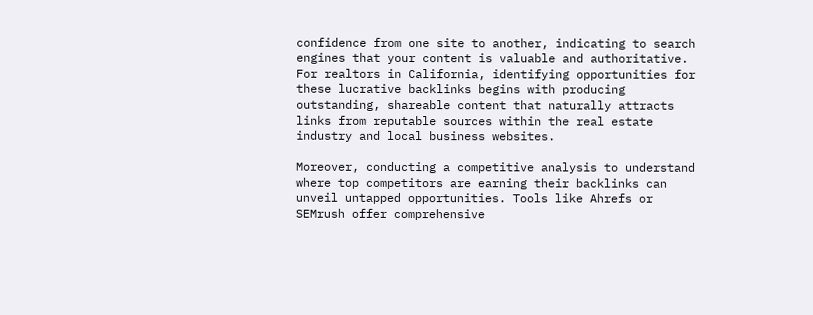confidence from one site to another, indicating to search engines that your content is valuable and authoritative. For realtors in California, identifying opportunities for these lucrative backlinks begins with producing outstanding, shareable content that naturally attracts links from reputable sources within the real estate industry and local business websites.

Moreover, conducting a competitive analysis to understand where top competitors are earning their backlinks can unveil untapped opportunities. Tools like Ahrefs or SEMrush offer comprehensive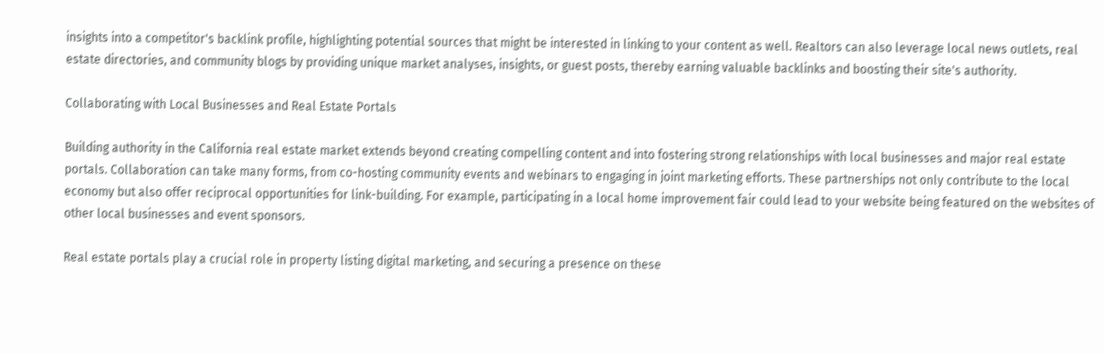insights into a competitor's backlink profile, highlighting potential sources that might be interested in linking to your content as well. Realtors can also leverage local news outlets, real estate directories, and community blogs by providing unique market analyses, insights, or guest posts, thereby earning valuable backlinks and boosting their site's authority.

Collaborating with Local Businesses and Real Estate Portals

Building authority in the California real estate market extends beyond creating compelling content and into fostering strong relationships with local businesses and major real estate portals. Collaboration can take many forms, from co-hosting community events and webinars to engaging in joint marketing efforts. These partnerships not only contribute to the local economy but also offer reciprocal opportunities for link-building. For example, participating in a local home improvement fair could lead to your website being featured on the websites of other local businesses and event sponsors.

Real estate portals play a crucial role in property listing digital marketing, and securing a presence on these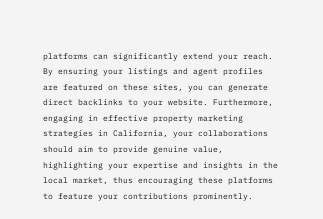platforms can significantly extend your reach. By ensuring your listings and agent profiles are featured on these sites, you can generate direct backlinks to your website. Furthermore, engaging in effective property marketing strategies in California, your collaborations should aim to provide genuine value, highlighting your expertise and insights in the local market, thus encouraging these platforms to feature your contributions prominently.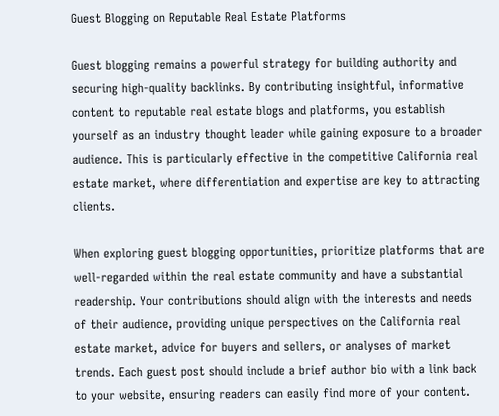Guest Blogging on Reputable Real Estate Platforms

Guest blogging remains a powerful strategy for building authority and securing high-quality backlinks. By contributing insightful, informative content to reputable real estate blogs and platforms, you establish yourself as an industry thought leader while gaining exposure to a broader audience. This is particularly effective in the competitive California real estate market, where differentiation and expertise are key to attracting clients.

When exploring guest blogging opportunities, prioritize platforms that are well-regarded within the real estate community and have a substantial readership. Your contributions should align with the interests and needs of their audience, providing unique perspectives on the California real estate market, advice for buyers and sellers, or analyses of market trends. Each guest post should include a brief author bio with a link back to your website, ensuring readers can easily find more of your content.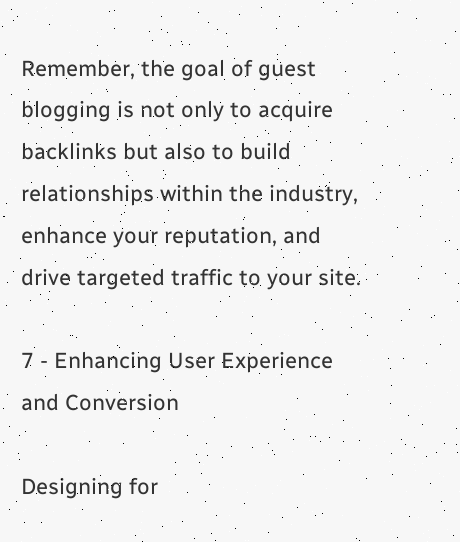Remember, the goal of guest blogging is not only to acquire backlinks but also to build relationships within the industry, enhance your reputation, and drive targeted traffic to your site.

7 - Enhancing User Experience and Conversion

Designing for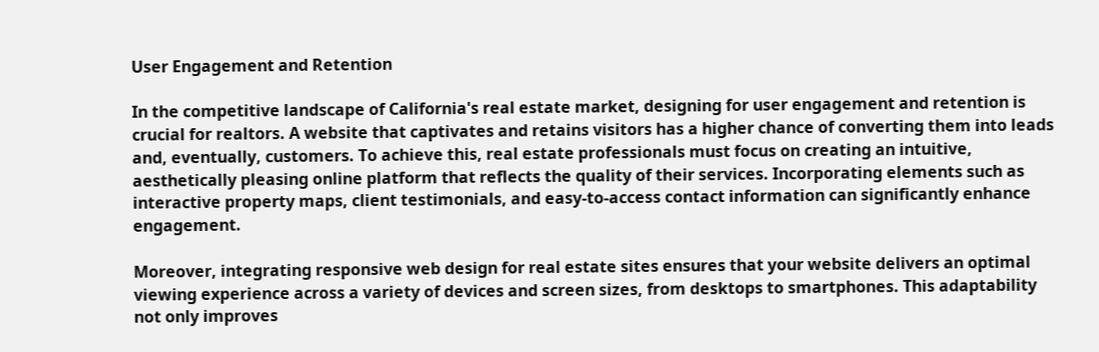User Engagement and Retention

In the competitive landscape of California's real estate market, designing for user engagement and retention is crucial for realtors. A website that captivates and retains visitors has a higher chance of converting them into leads and, eventually, customers. To achieve this, real estate professionals must focus on creating an intuitive, aesthetically pleasing online platform that reflects the quality of their services. Incorporating elements such as interactive property maps, client testimonials, and easy-to-access contact information can significantly enhance engagement.

Moreover, integrating responsive web design for real estate sites ensures that your website delivers an optimal viewing experience across a variety of devices and screen sizes, from desktops to smartphones. This adaptability not only improves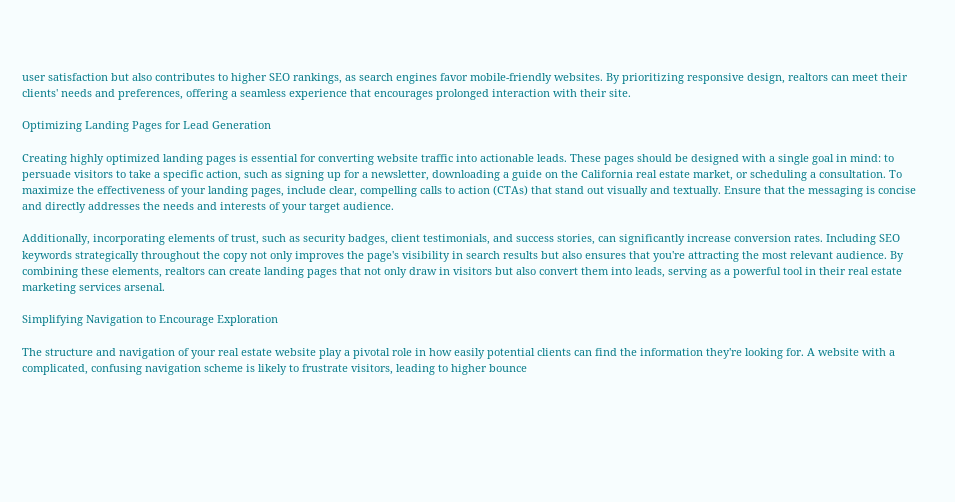user satisfaction but also contributes to higher SEO rankings, as search engines favor mobile-friendly websites. By prioritizing responsive design, realtors can meet their clients' needs and preferences, offering a seamless experience that encourages prolonged interaction with their site.

Optimizing Landing Pages for Lead Generation

Creating highly optimized landing pages is essential for converting website traffic into actionable leads. These pages should be designed with a single goal in mind: to persuade visitors to take a specific action, such as signing up for a newsletter, downloading a guide on the California real estate market, or scheduling a consultation. To maximize the effectiveness of your landing pages, include clear, compelling calls to action (CTAs) that stand out visually and textually. Ensure that the messaging is concise and directly addresses the needs and interests of your target audience.

Additionally, incorporating elements of trust, such as security badges, client testimonials, and success stories, can significantly increase conversion rates. Including SEO keywords strategically throughout the copy not only improves the page's visibility in search results but also ensures that you're attracting the most relevant audience. By combining these elements, realtors can create landing pages that not only draw in visitors but also convert them into leads, serving as a powerful tool in their real estate marketing services arsenal.

Simplifying Navigation to Encourage Exploration

The structure and navigation of your real estate website play a pivotal role in how easily potential clients can find the information they're looking for. A website with a complicated, confusing navigation scheme is likely to frustrate visitors, leading to higher bounce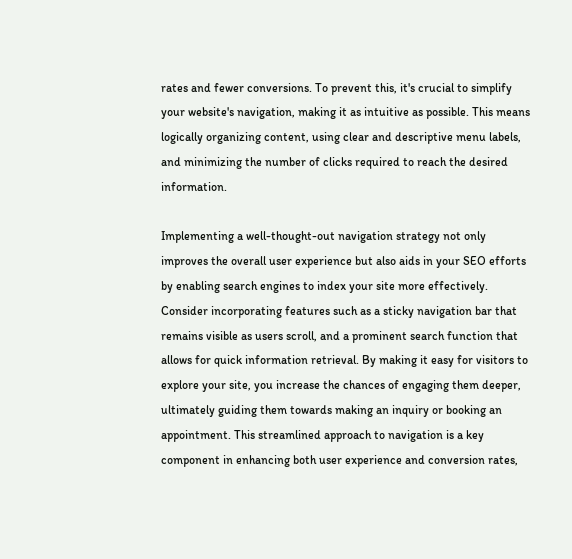rates and fewer conversions. To prevent this, it's crucial to simplify your website's navigation, making it as intuitive as possible. This means logically organizing content, using clear and descriptive menu labels, and minimizing the number of clicks required to reach the desired information.

Implementing a well-thought-out navigation strategy not only improves the overall user experience but also aids in your SEO efforts by enabling search engines to index your site more effectively. Consider incorporating features such as a sticky navigation bar that remains visible as users scroll, and a prominent search function that allows for quick information retrieval. By making it easy for visitors to explore your site, you increase the chances of engaging them deeper, ultimately guiding them towards making an inquiry or booking an appointment. This streamlined approach to navigation is a key component in enhancing both user experience and conversion rates,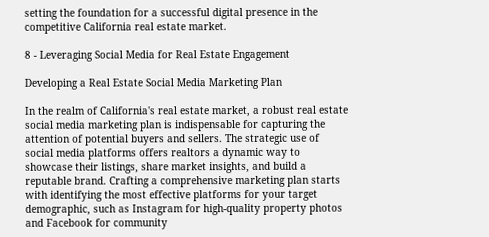setting the foundation for a successful digital presence in the competitive California real estate market.

8 - Leveraging Social Media for Real Estate Engagement

Developing a Real Estate Social Media Marketing Plan

In the realm of California's real estate market, a robust real estate social media marketing plan is indispensable for capturing the attention of potential buyers and sellers. The strategic use of social media platforms offers realtors a dynamic way to showcase their listings, share market insights, and build a reputable brand. Crafting a comprehensive marketing plan starts with identifying the most effective platforms for your target demographic, such as Instagram for high-quality property photos and Facebook for community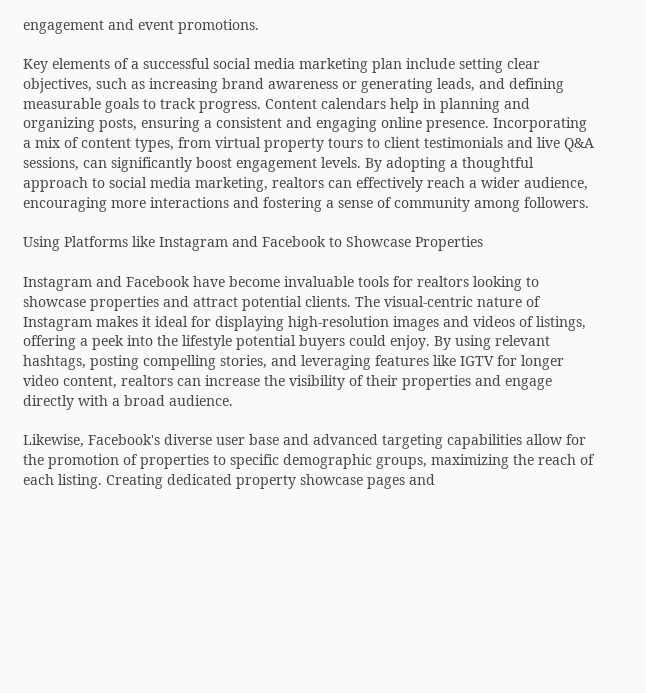engagement and event promotions.

Key elements of a successful social media marketing plan include setting clear objectives, such as increasing brand awareness or generating leads, and defining measurable goals to track progress. Content calendars help in planning and organizing posts, ensuring a consistent and engaging online presence. Incorporating a mix of content types, from virtual property tours to client testimonials and live Q&A sessions, can significantly boost engagement levels. By adopting a thoughtful approach to social media marketing, realtors can effectively reach a wider audience, encouraging more interactions and fostering a sense of community among followers.

Using Platforms like Instagram and Facebook to Showcase Properties

Instagram and Facebook have become invaluable tools for realtors looking to showcase properties and attract potential clients. The visual-centric nature of Instagram makes it ideal for displaying high-resolution images and videos of listings, offering a peek into the lifestyle potential buyers could enjoy. By using relevant hashtags, posting compelling stories, and leveraging features like IGTV for longer video content, realtors can increase the visibility of their properties and engage directly with a broad audience.

Likewise, Facebook's diverse user base and advanced targeting capabilities allow for the promotion of properties to specific demographic groups, maximizing the reach of each listing. Creating dedicated property showcase pages and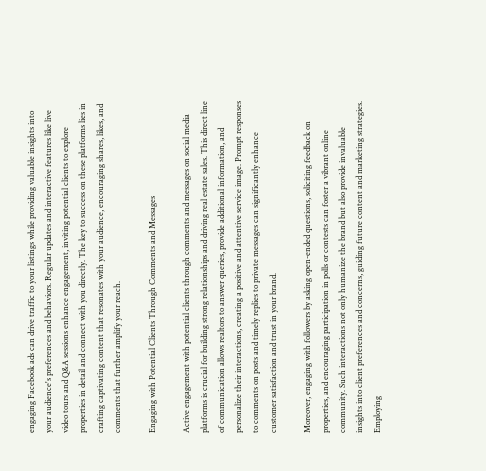engaging Facebook ads can drive traffic to your listings while providing valuable insights into your audience's preferences and behaviors. Regular updates and interactive features like live video tours and Q&A sessions enhance engagement, inviting potential clients to explore properties in detail and connect with you directly. The key to success on these platforms lies in crafting captivating content that resonates with your audience, encouraging shares, likes, and comments that further amplify your reach.

Engaging with Potential Clients Through Comments and Messages

Active engagement with potential clients through comments and messages on social media platforms is crucial for building strong relationships and driving real estate sales. This direct line of communication allows realtors to answer queries, provide additional information, and personalize their interactions, creating a positive and attentive service image. Prompt responses to comments on posts and timely replies to private messages can significantly enhance customer satisfaction and trust in your brand.

Moreover, engaging with followers by asking open-ended questions, soliciting feedback on properties, and encouraging participation in polls or contests can foster a vibrant online community. Such interactions not only humanize the brand but also provide invaluable insights into client preferences and concerns, guiding future content and marketing strategies. Employing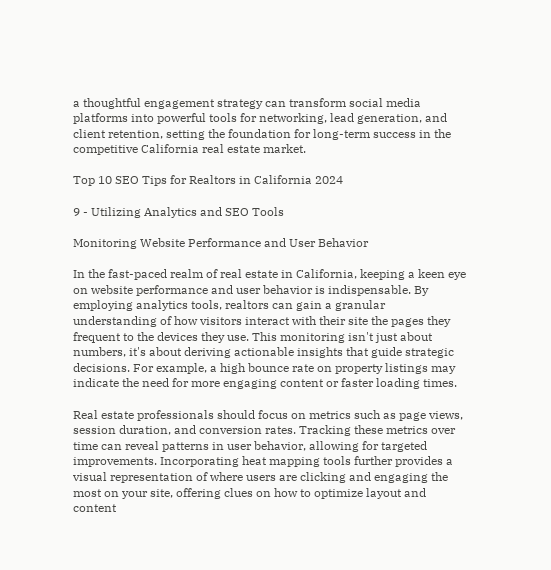a thoughtful engagement strategy can transform social media platforms into powerful tools for networking, lead generation, and client retention, setting the foundation for long-term success in the competitive California real estate market.

Top 10 SEO Tips for Realtors in California 2024

9 - Utilizing Analytics and SEO Tools

Monitoring Website Performance and User Behavior

In the fast-paced realm of real estate in California, keeping a keen eye on website performance and user behavior is indispensable. By employing analytics tools, realtors can gain a granular understanding of how visitors interact with their site the pages they frequent to the devices they use. This monitoring isn't just about numbers, it's about deriving actionable insights that guide strategic decisions. For example, a high bounce rate on property listings may indicate the need for more engaging content or faster loading times.

Real estate professionals should focus on metrics such as page views, session duration, and conversion rates. Tracking these metrics over time can reveal patterns in user behavior, allowing for targeted improvements. Incorporating heat mapping tools further provides a visual representation of where users are clicking and engaging the most on your site, offering clues on how to optimize layout and content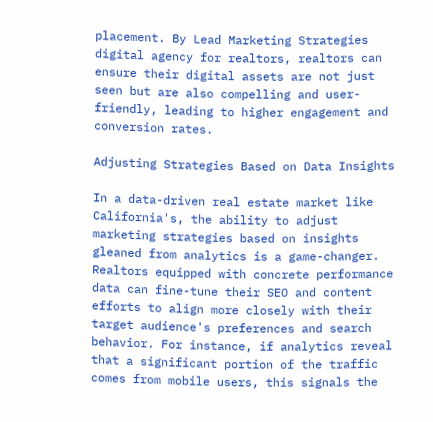placement. By Lead Marketing Strategies digital agency for realtors, realtors can ensure their digital assets are not just seen but are also compelling and user-friendly, leading to higher engagement and conversion rates.

Adjusting Strategies Based on Data Insights

In a data-driven real estate market like California's, the ability to adjust marketing strategies based on insights gleaned from analytics is a game-changer. Realtors equipped with concrete performance data can fine-tune their SEO and content efforts to align more closely with their target audience's preferences and search behavior. For instance, if analytics reveal that a significant portion of the traffic comes from mobile users, this signals the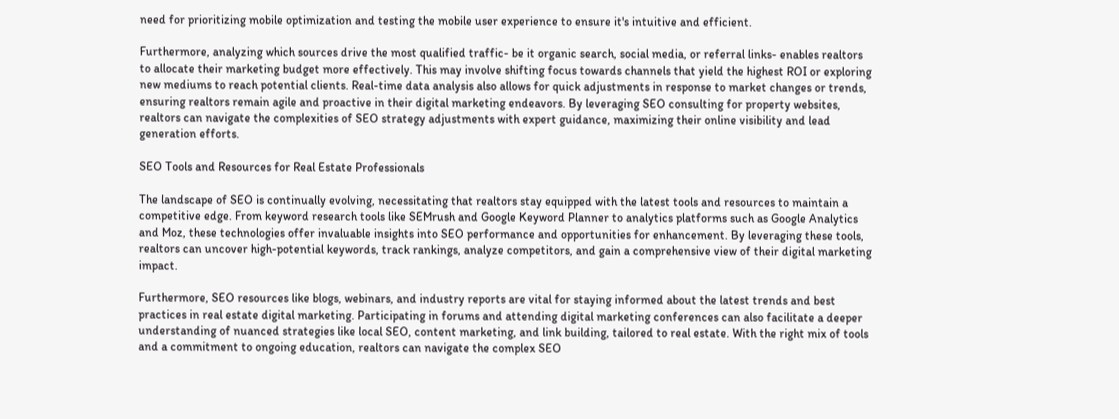need for prioritizing mobile optimization and testing the mobile user experience to ensure it's intuitive and efficient.

Furthermore, analyzing which sources drive the most qualified traffic- be it organic search, social media, or referral links- enables realtors to allocate their marketing budget more effectively. This may involve shifting focus towards channels that yield the highest ROI or exploring new mediums to reach potential clients. Real-time data analysis also allows for quick adjustments in response to market changes or trends, ensuring realtors remain agile and proactive in their digital marketing endeavors. By leveraging SEO consulting for property websites, realtors can navigate the complexities of SEO strategy adjustments with expert guidance, maximizing their online visibility and lead generation efforts.

SEO Tools and Resources for Real Estate Professionals

The landscape of SEO is continually evolving, necessitating that realtors stay equipped with the latest tools and resources to maintain a competitive edge. From keyword research tools like SEMrush and Google Keyword Planner to analytics platforms such as Google Analytics and Moz, these technologies offer invaluable insights into SEO performance and opportunities for enhancement. By leveraging these tools, realtors can uncover high-potential keywords, track rankings, analyze competitors, and gain a comprehensive view of their digital marketing impact.

Furthermore, SEO resources like blogs, webinars, and industry reports are vital for staying informed about the latest trends and best practices in real estate digital marketing. Participating in forums and attending digital marketing conferences can also facilitate a deeper understanding of nuanced strategies like local SEO, content marketing, and link building, tailored to real estate. With the right mix of tools and a commitment to ongoing education, realtors can navigate the complex SEO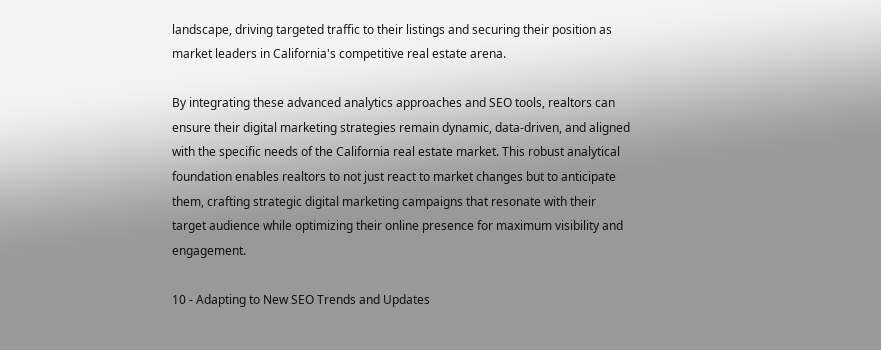landscape, driving targeted traffic to their listings and securing their position as market leaders in California's competitive real estate arena.

By integrating these advanced analytics approaches and SEO tools, realtors can ensure their digital marketing strategies remain dynamic, data-driven, and aligned with the specific needs of the California real estate market. This robust analytical foundation enables realtors to not just react to market changes but to anticipate them, crafting strategic digital marketing campaigns that resonate with their target audience while optimizing their online presence for maximum visibility and engagement.

10 - Adapting to New SEO Trends and Updates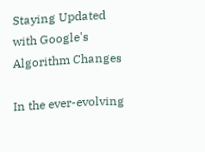Staying Updated with Google's Algorithm Changes

In the ever-evolving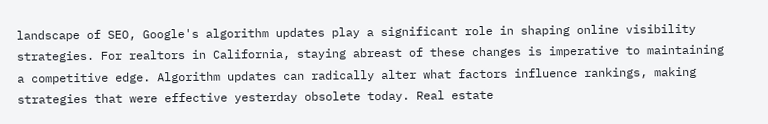landscape of SEO, Google's algorithm updates play a significant role in shaping online visibility strategies. For realtors in California, staying abreast of these changes is imperative to maintaining a competitive edge. Algorithm updates can radically alter what factors influence rankings, making strategies that were effective yesterday obsolete today. Real estate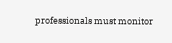professionals must monitor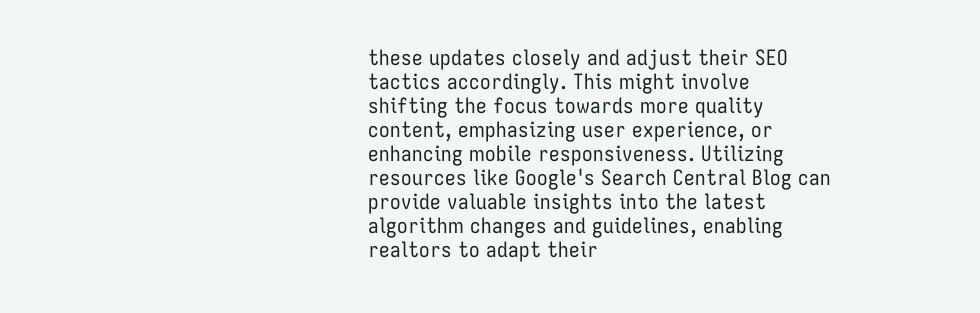these updates closely and adjust their SEO tactics accordingly. This might involve shifting the focus towards more quality content, emphasizing user experience, or enhancing mobile responsiveness. Utilizing resources like Google's Search Central Blog can provide valuable insights into the latest algorithm changes and guidelines, enabling realtors to adapt their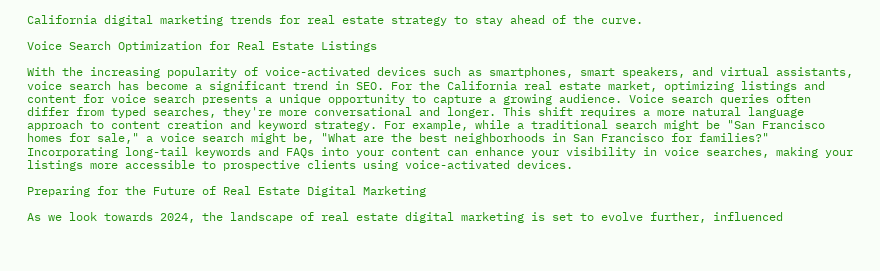California digital marketing trends for real estate strategy to stay ahead of the curve.

Voice Search Optimization for Real Estate Listings

With the increasing popularity of voice-activated devices such as smartphones, smart speakers, and virtual assistants, voice search has become a significant trend in SEO. For the California real estate market, optimizing listings and content for voice search presents a unique opportunity to capture a growing audience. Voice search queries often differ from typed searches, they're more conversational and longer. This shift requires a more natural language approach to content creation and keyword strategy. For example, while a traditional search might be "San Francisco homes for sale," a voice search might be, "What are the best neighborhoods in San Francisco for families?" Incorporating long-tail keywords and FAQs into your content can enhance your visibility in voice searches, making your listings more accessible to prospective clients using voice-activated devices.

Preparing for the Future of Real Estate Digital Marketing

As we look towards 2024, the landscape of real estate digital marketing is set to evolve further, influenced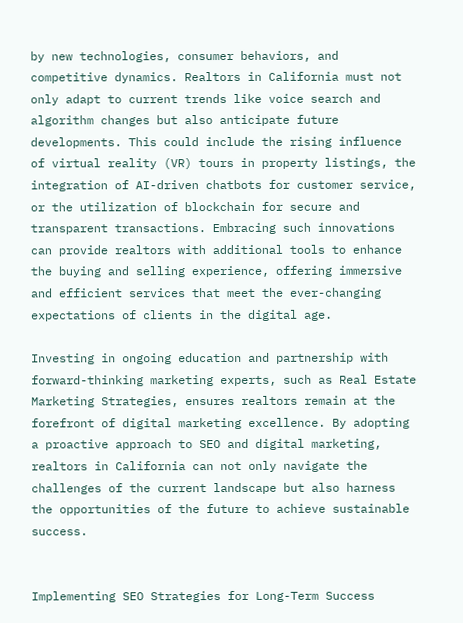by new technologies, consumer behaviors, and competitive dynamics. Realtors in California must not only adapt to current trends like voice search and algorithm changes but also anticipate future developments. This could include the rising influence of virtual reality (VR) tours in property listings, the integration of AI-driven chatbots for customer service, or the utilization of blockchain for secure and transparent transactions. Embracing such innovations can provide realtors with additional tools to enhance the buying and selling experience, offering immersive and efficient services that meet the ever-changing expectations of clients in the digital age.

Investing in ongoing education and partnership with forward-thinking marketing experts, such as Real Estate Marketing Strategies, ensures realtors remain at the forefront of digital marketing excellence. By adopting a proactive approach to SEO and digital marketing, realtors in California can not only navigate the challenges of the current landscape but also harness the opportunities of the future to achieve sustainable success.


Implementing SEO Strategies for Long-Term Success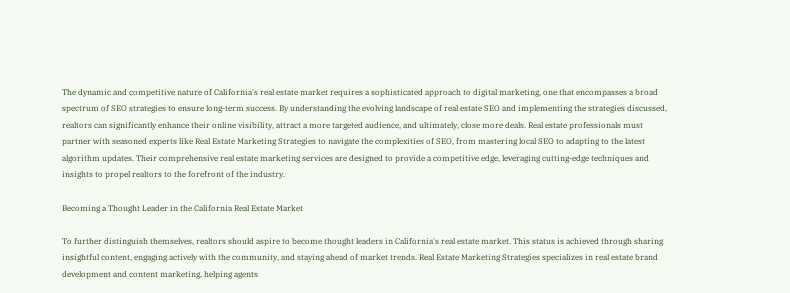The dynamic and competitive nature of California's real estate market requires a sophisticated approach to digital marketing, one that encompasses a broad spectrum of SEO strategies to ensure long-term success. By understanding the evolving landscape of real estate SEO and implementing the strategies discussed, realtors can significantly enhance their online visibility, attract a more targeted audience, and ultimately, close more deals. Real estate professionals must partner with seasoned experts like Real Estate Marketing Strategies to navigate the complexities of SEO, from mastering local SEO to adapting to the latest algorithm updates. Their comprehensive real estate marketing services are designed to provide a competitive edge, leveraging cutting-edge techniques and insights to propel realtors to the forefront of the industry.

Becoming a Thought Leader in the California Real Estate Market

To further distinguish themselves, realtors should aspire to become thought leaders in California's real estate market. This status is achieved through sharing insightful content, engaging actively with the community, and staying ahead of market trends. Real Estate Marketing Strategies specializes in real estate brand development and content marketing, helping agents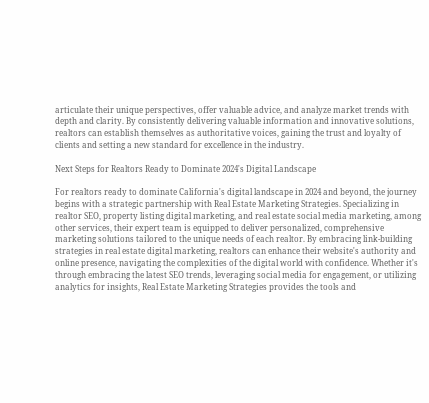articulate their unique perspectives, offer valuable advice, and analyze market trends with depth and clarity. By consistently delivering valuable information and innovative solutions, realtors can establish themselves as authoritative voices, gaining the trust and loyalty of clients and setting a new standard for excellence in the industry.

Next Steps for Realtors Ready to Dominate 2024's Digital Landscape

For realtors ready to dominate California's digital landscape in 2024 and beyond, the journey begins with a strategic partnership with Real Estate Marketing Strategies. Specializing in realtor SEO, property listing digital marketing, and real estate social media marketing, among other services, their expert team is equipped to deliver personalized, comprehensive marketing solutions tailored to the unique needs of each realtor. By embracing link-building strategies in real estate digital marketing, realtors can enhance their website's authority and online presence, navigating the complexities of the digital world with confidence. Whether it's through embracing the latest SEO trends, leveraging social media for engagement, or utilizing analytics for insights, Real Estate Marketing Strategies provides the tools and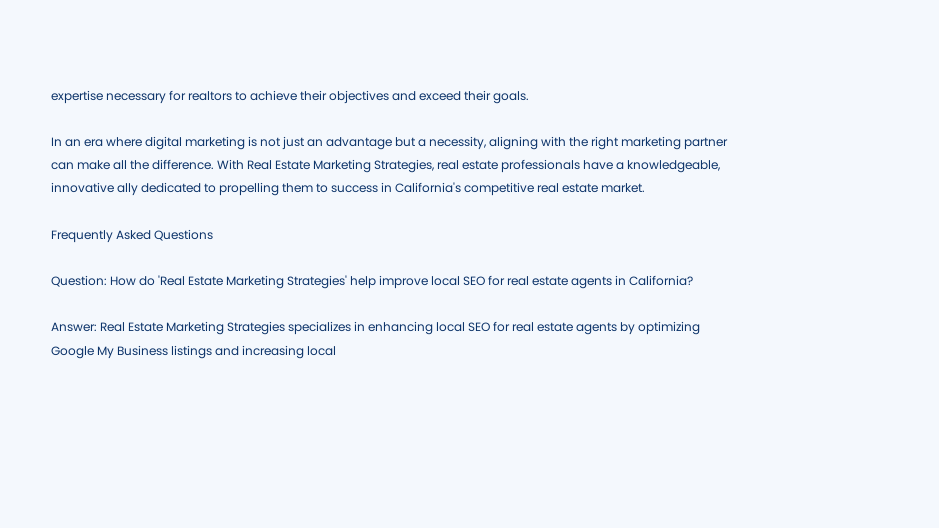expertise necessary for realtors to achieve their objectives and exceed their goals.

In an era where digital marketing is not just an advantage but a necessity, aligning with the right marketing partner can make all the difference. With Real Estate Marketing Strategies, real estate professionals have a knowledgeable, innovative ally dedicated to propelling them to success in California's competitive real estate market.

Frequently Asked Questions

Question: How do 'Real Estate Marketing Strategies' help improve local SEO for real estate agents in California?

Answer: Real Estate Marketing Strategies specializes in enhancing local SEO for real estate agents by optimizing Google My Business listings and increasing local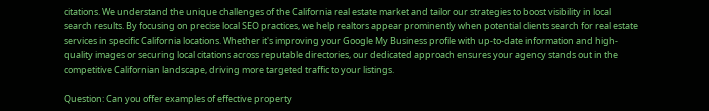citations. We understand the unique challenges of the California real estate market and tailor our strategies to boost visibility in local search results. By focusing on precise local SEO practices, we help realtors appear prominently when potential clients search for real estate services in specific California locations. Whether it's improving your Google My Business profile with up-to-date information and high-quality images or securing local citations across reputable directories, our dedicated approach ensures your agency stands out in the competitive Californian landscape, driving more targeted traffic to your listings.

Question: Can you offer examples of effective property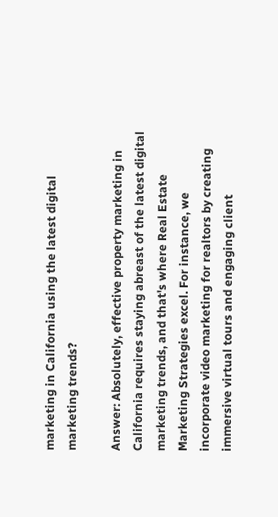marketing in California using the latest digital marketing trends?

Answer: Absolutely, effective property marketing in California requires staying abreast of the latest digital marketing trends, and that's where Real Estate Marketing Strategies excel. For instance, we incorporate video marketing for realtors by creating immersive virtual tours and engaging client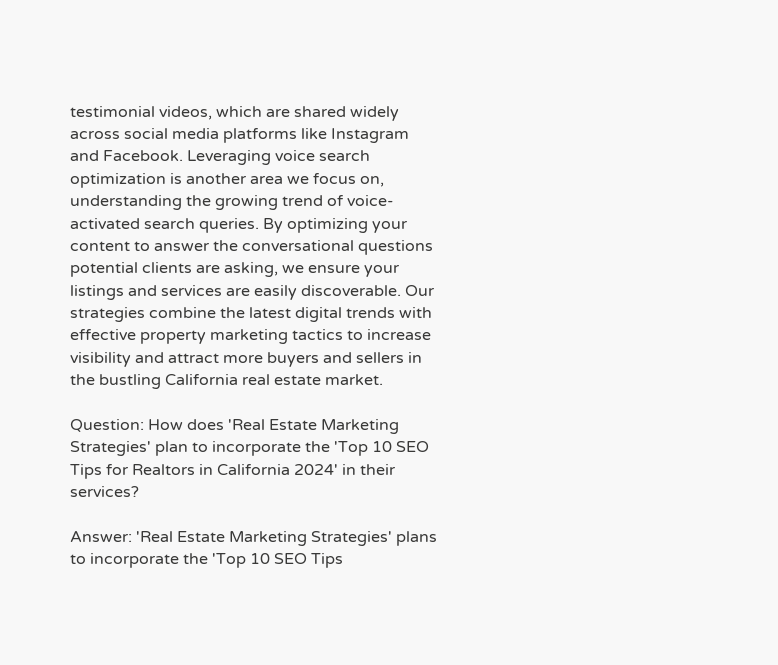testimonial videos, which are shared widely across social media platforms like Instagram and Facebook. Leveraging voice search optimization is another area we focus on, understanding the growing trend of voice-activated search queries. By optimizing your content to answer the conversational questions potential clients are asking, we ensure your listings and services are easily discoverable. Our strategies combine the latest digital trends with effective property marketing tactics to increase visibility and attract more buyers and sellers in the bustling California real estate market.

Question: How does 'Real Estate Marketing Strategies' plan to incorporate the 'Top 10 SEO Tips for Realtors in California 2024' in their services?

Answer: 'Real Estate Marketing Strategies' plans to incorporate the 'Top 10 SEO Tips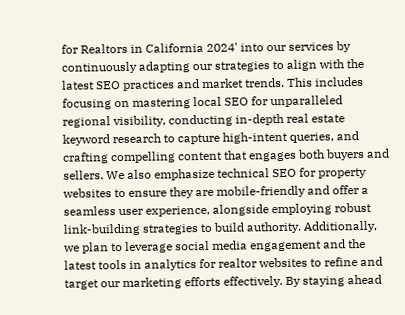for Realtors in California 2024' into our services by continuously adapting our strategies to align with the latest SEO practices and market trends. This includes focusing on mastering local SEO for unparalleled regional visibility, conducting in-depth real estate keyword research to capture high-intent queries, and crafting compelling content that engages both buyers and sellers. We also emphasize technical SEO for property websites to ensure they are mobile-friendly and offer a seamless user experience, alongside employing robust link-building strategies to build authority. Additionally, we plan to leverage social media engagement and the latest tools in analytics for realtor websites to refine and target our marketing efforts effectively. By staying ahead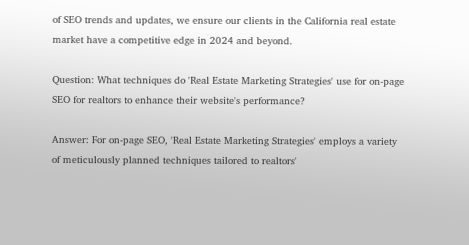of SEO trends and updates, we ensure our clients in the California real estate market have a competitive edge in 2024 and beyond.

Question: What techniques do 'Real Estate Marketing Strategies' use for on-page SEO for realtors to enhance their website's performance?

Answer: For on-page SEO, 'Real Estate Marketing Strategies' employs a variety of meticulously planned techniques tailored to realtors'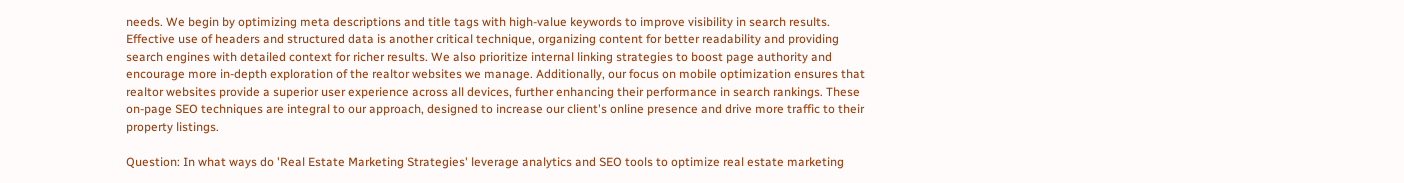needs. We begin by optimizing meta descriptions and title tags with high-value keywords to improve visibility in search results. Effective use of headers and structured data is another critical technique, organizing content for better readability and providing search engines with detailed context for richer results. We also prioritize internal linking strategies to boost page authority and encourage more in-depth exploration of the realtor websites we manage. Additionally, our focus on mobile optimization ensures that realtor websites provide a superior user experience across all devices, further enhancing their performance in search rankings. These on-page SEO techniques are integral to our approach, designed to increase our client's online presence and drive more traffic to their property listings.

Question: In what ways do 'Real Estate Marketing Strategies' leverage analytics and SEO tools to optimize real estate marketing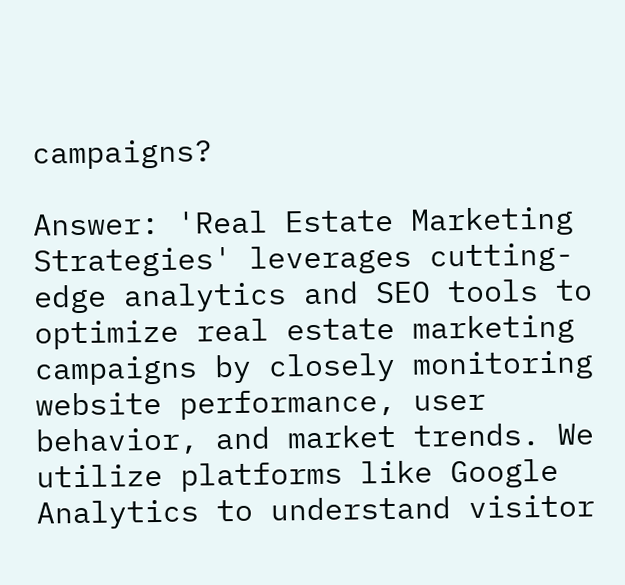campaigns?

Answer: 'Real Estate Marketing Strategies' leverages cutting-edge analytics and SEO tools to optimize real estate marketing campaigns by closely monitoring website performance, user behavior, and market trends. We utilize platforms like Google Analytics to understand visitor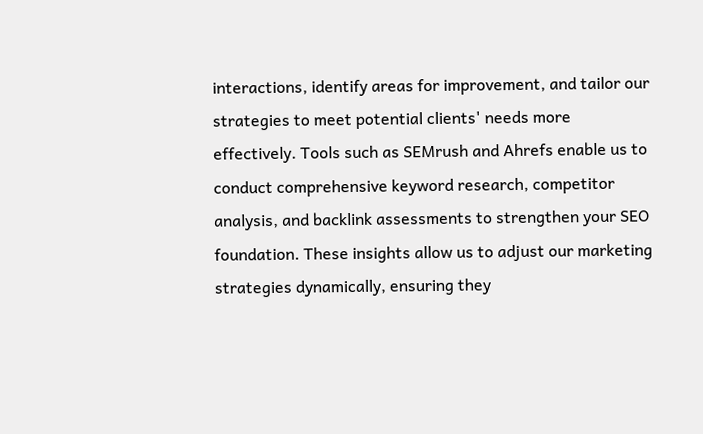interactions, identify areas for improvement, and tailor our strategies to meet potential clients' needs more effectively. Tools such as SEMrush and Ahrefs enable us to conduct comprehensive keyword research, competitor analysis, and backlink assessments to strengthen your SEO foundation. These insights allow us to adjust our marketing strategies dynamically, ensuring they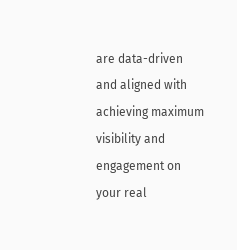are data-driven and aligned with achieving maximum visibility and engagement on your real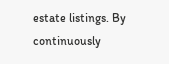estate listings. By continuously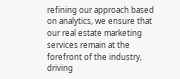refining our approach based on analytics, we ensure that our real estate marketing services remain at the forefront of the industry, driving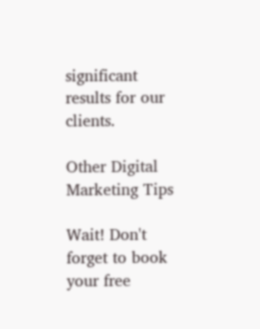significant results for our clients.

Other Digital Marketing Tips

Wait! Don't forget to book your free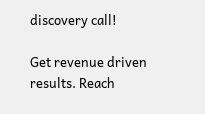discovery call!

Get revenue driven results. Reach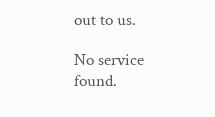out to us.

No service found.